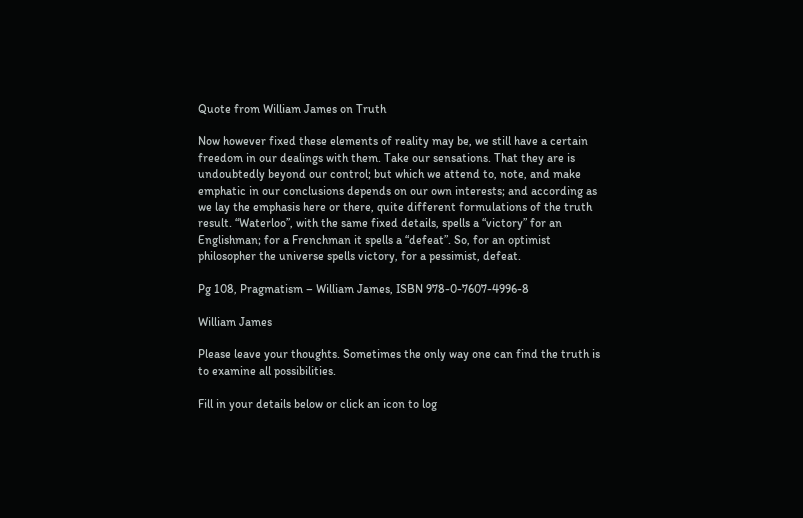Quote from William James on Truth

Now however fixed these elements of reality may be, we still have a certain freedom in our dealings with them. Take our sensations. That they are is undoubtedly beyond our control; but which we attend to, note, and make emphatic in our conclusions depends on our own interests; and according as we lay the emphasis here or there, quite different formulations of the truth result. “Waterloo”, with the same fixed details, spells a “victory” for an Englishman; for a Frenchman it spells a “defeat”. So, for an optimist philosopher the universe spells victory, for a pessimist, defeat.

Pg 108, Pragmatism – William James, ISBN 978-0-7607-4996-8

William James

Please leave your thoughts. Sometimes the only way one can find the truth is to examine all possibilities.

Fill in your details below or click an icon to log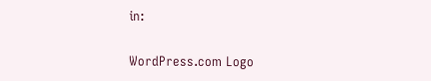in:

WordPress.com Logo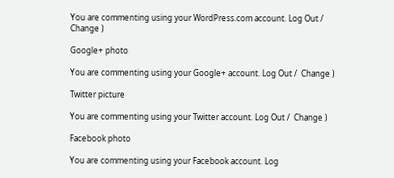You are commenting using your WordPress.com account. Log Out /  Change )

Google+ photo

You are commenting using your Google+ account. Log Out /  Change )

Twitter picture

You are commenting using your Twitter account. Log Out /  Change )

Facebook photo

You are commenting using your Facebook account. Log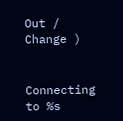Out /  Change )


Connecting to %s